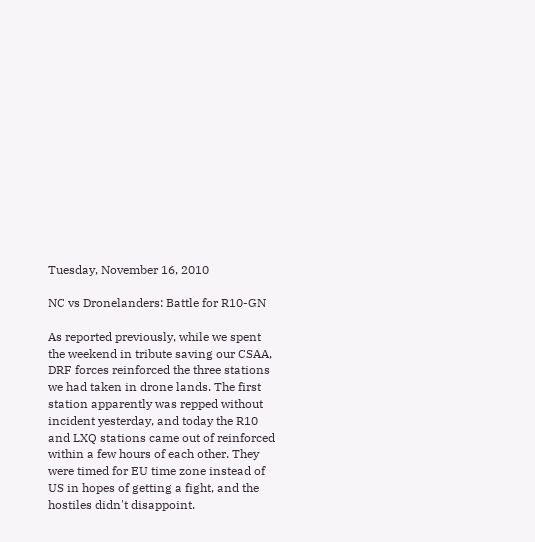Tuesday, November 16, 2010

NC vs Dronelanders: Battle for R10-GN

As reported previously, while we spent the weekend in tribute saving our CSAA, DRF forces reinforced the three stations we had taken in drone lands. The first station apparently was repped without incident yesterday, and today the R10 and LXQ stations came out of reinforced within a few hours of each other. They were timed for EU time zone instead of US in hopes of getting a fight, and the hostiles didn't disappoint.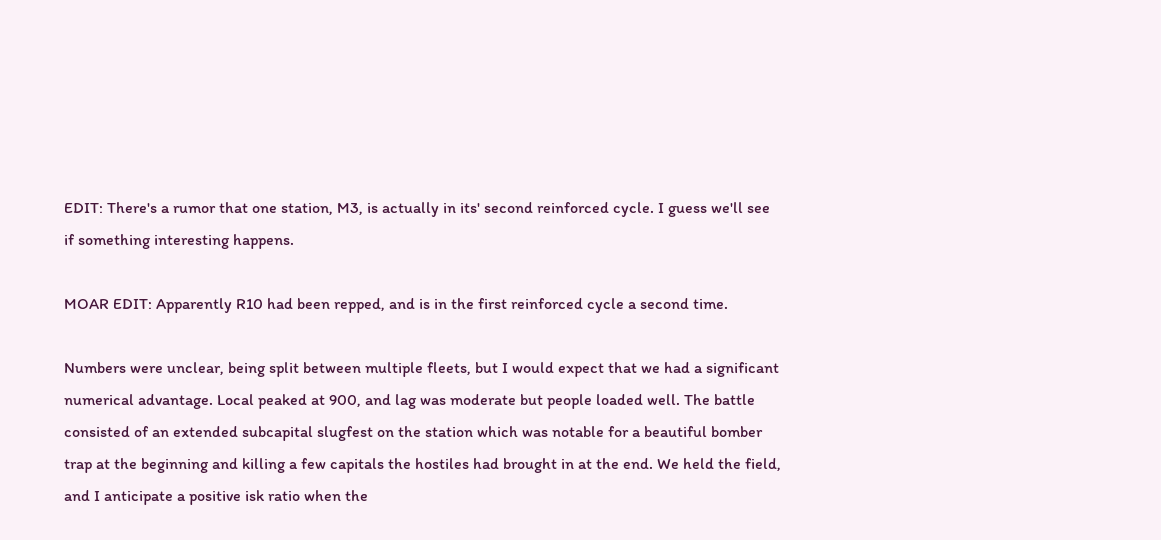EDIT: There's a rumor that one station, M3, is actually in its' second reinforced cycle. I guess we'll see if something interesting happens.

MOAR EDIT: Apparently R10 had been repped, and is in the first reinforced cycle a second time.

Numbers were unclear, being split between multiple fleets, but I would expect that we had a significant numerical advantage. Local peaked at 900, and lag was moderate but people loaded well. The battle consisted of an extended subcapital slugfest on the station which was notable for a beautiful bomber trap at the beginning and killing a few capitals the hostiles had brought in at the end. We held the field, and I anticipate a positive isk ratio when the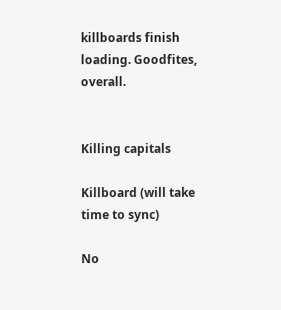killboards finish loading. Goodfites, overall.


Killing capitals

Killboard (will take time to sync)

No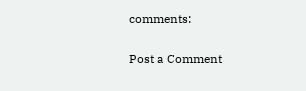comments:

Post a Comment